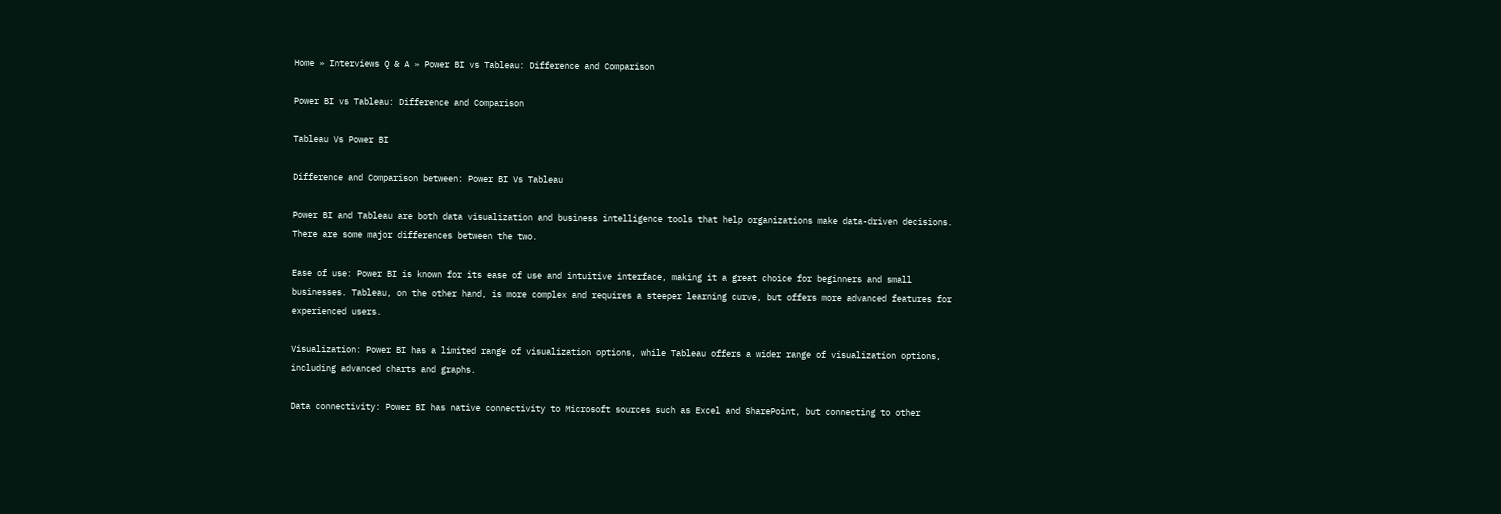Home » Interviews Q & A » Power BI vs Tableau: Difference and Comparison

Power BI vs Tableau: Difference and Comparison

Tableau Vs Power BI

Difference and Comparison between: Power BI Vs Tableau

Power BI and Tableau are both data visualization and business intelligence tools that help organizations make data-driven decisions. There are some major differences between the two.

Ease of use: Power BI is known for its ease of use and intuitive interface, making it a great choice for beginners and small businesses. Tableau, on the other hand, is more complex and requires a steeper learning curve, but offers more advanced features for experienced users.

Visualization: Power BI has a limited range of visualization options, while Tableau offers a wider range of visualization options, including advanced charts and graphs.

Data connectivity: Power BI has native connectivity to Microsoft sources such as Excel and SharePoint, but connecting to other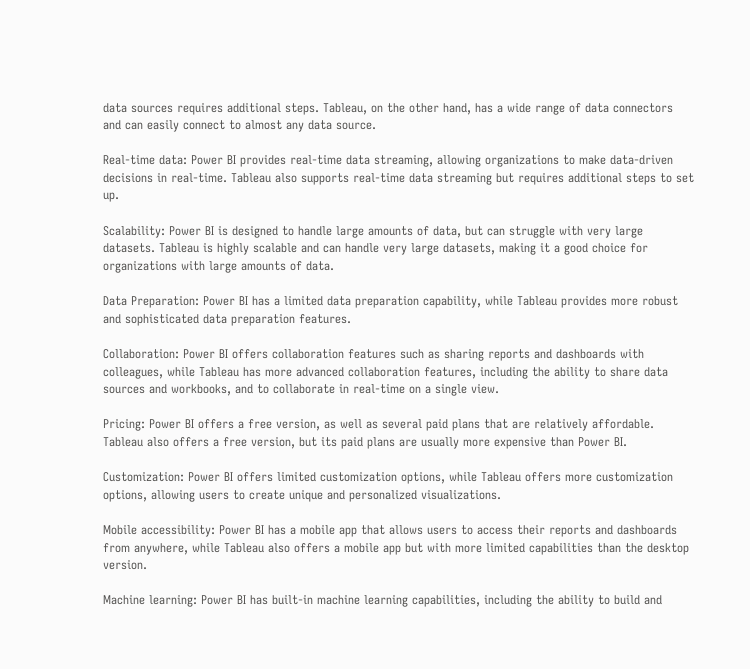data sources requires additional steps. Tableau, on the other hand, has a wide range of data connectors and can easily connect to almost any data source.

Real-time data: Power BI provides real-time data streaming, allowing organizations to make data-driven decisions in real-time. Tableau also supports real-time data streaming but requires additional steps to set up.

Scalability: Power BI is designed to handle large amounts of data, but can struggle with very large datasets. Tableau is highly scalable and can handle very large datasets, making it a good choice for organizations with large amounts of data.

Data Preparation: Power BI has a limited data preparation capability, while Tableau provides more robust and sophisticated data preparation features.

Collaboration: Power BI offers collaboration features such as sharing reports and dashboards with colleagues, while Tableau has more advanced collaboration features, including the ability to share data sources and workbooks, and to collaborate in real-time on a single view.

Pricing: Power BI offers a free version, as well as several paid plans that are relatively affordable. Tableau also offers a free version, but its paid plans are usually more expensive than Power BI.

Customization: Power BI offers limited customization options, while Tableau offers more customization options, allowing users to create unique and personalized visualizations.

Mobile accessibility: Power BI has a mobile app that allows users to access their reports and dashboards from anywhere, while Tableau also offers a mobile app but with more limited capabilities than the desktop version.

Machine learning: Power BI has built-in machine learning capabilities, including the ability to build and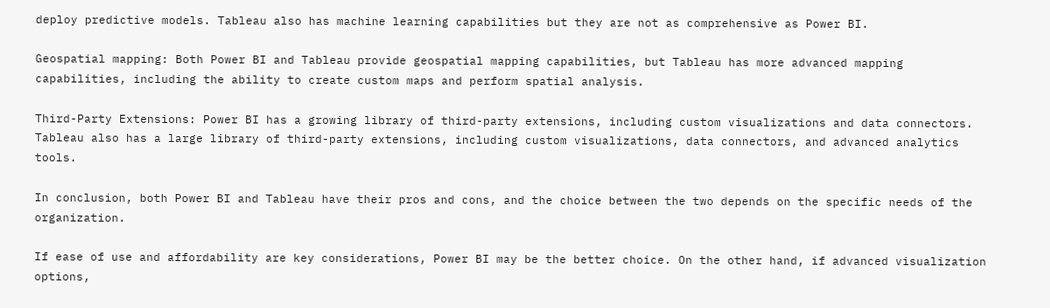deploy predictive models. Tableau also has machine learning capabilities but they are not as comprehensive as Power BI.

Geospatial mapping: Both Power BI and Tableau provide geospatial mapping capabilities, but Tableau has more advanced mapping capabilities, including the ability to create custom maps and perform spatial analysis.

Third-Party Extensions: Power BI has a growing library of third-party extensions, including custom visualizations and data connectors. Tableau also has a large library of third-party extensions, including custom visualizations, data connectors, and advanced analytics tools.

In conclusion, both Power BI and Tableau have their pros and cons, and the choice between the two depends on the specific needs of the organization.

If ease of use and affordability are key considerations, Power BI may be the better choice. On the other hand, if advanced visualization options,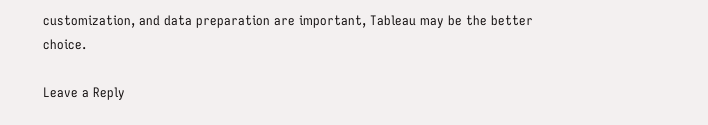customization, and data preparation are important, Tableau may be the better choice.

Leave a Reply